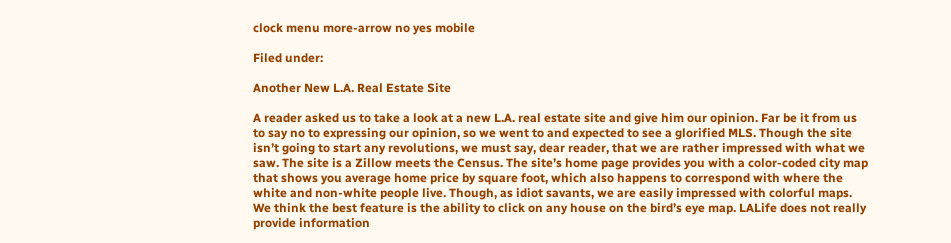clock menu more-arrow no yes mobile

Filed under:

Another New L.A. Real Estate Site

A reader asked us to take a look at a new L.A. real estate site and give him our opinion. Far be it from us to say no to expressing our opinion, so we went to and expected to see a glorified MLS. Though the site isn’t going to start any revolutions, we must say, dear reader, that we are rather impressed with what we saw. The site is a Zillow meets the Census. The site’s home page provides you with a color-coded city map that shows you average home price by square foot, which also happens to correspond with where the white and non-white people live. Though, as idiot savants, we are easily impressed with colorful maps. We think the best feature is the ability to click on any house on the bird’s eye map. LALife does not really provide information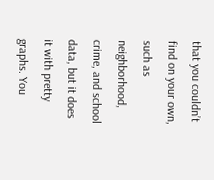that you couldn’t find on your own, such as neighborhood, crime, and school data, but it does it with pretty graphs. You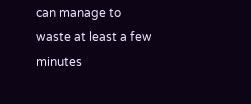can manage to waste at least a few minutes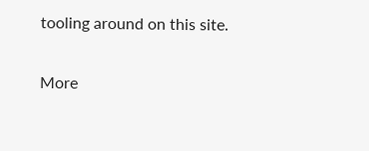tooling around on this site.

More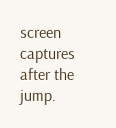screen captures after the jump.